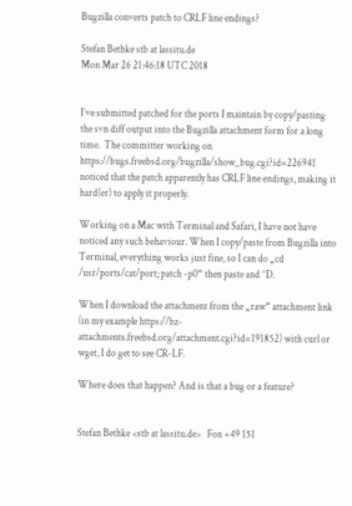Bugzilla converts patch to CRLF line endings?

Stefan Bethke stb at lassitu.de
Mon Mar 26 21:46:18 UTC 2018


I’ve submitted patched for the ports I maintain by copy/pasting the svn diff output into the Bugzilla attachment form for a long time.  The committer working on https://bugs.freebsd.org/bugzilla/show_bug.cgi?id=226941 noticed that the patch apparently has CRLF line endings, making it hard(er) to apply it properly.

Working on a Mac with Terminal and Safari, I have not have noticed any such behaviour. When I copy/paste from Bugzilla into Terminal, everything works just fine, so I can do „cd /usr/ports/cat/port; patch -p0“ then paste and ^D.

When I download the attachment from the „raw“ attachment link (in my example https://bz-attachments.freebsd.org/attachment.cgi?id=191852) with curl or wget, I do get to see CR-LF.

Where does that happen? And is that a bug or a feature?


Stefan Bethke <stb at lassitu.de>   Fon +49 151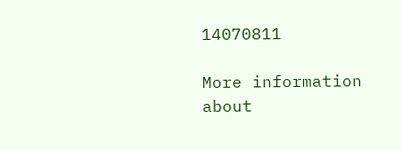14070811

More information about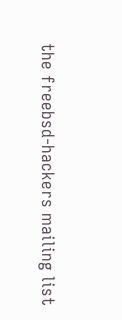the freebsd-hackers mailing list